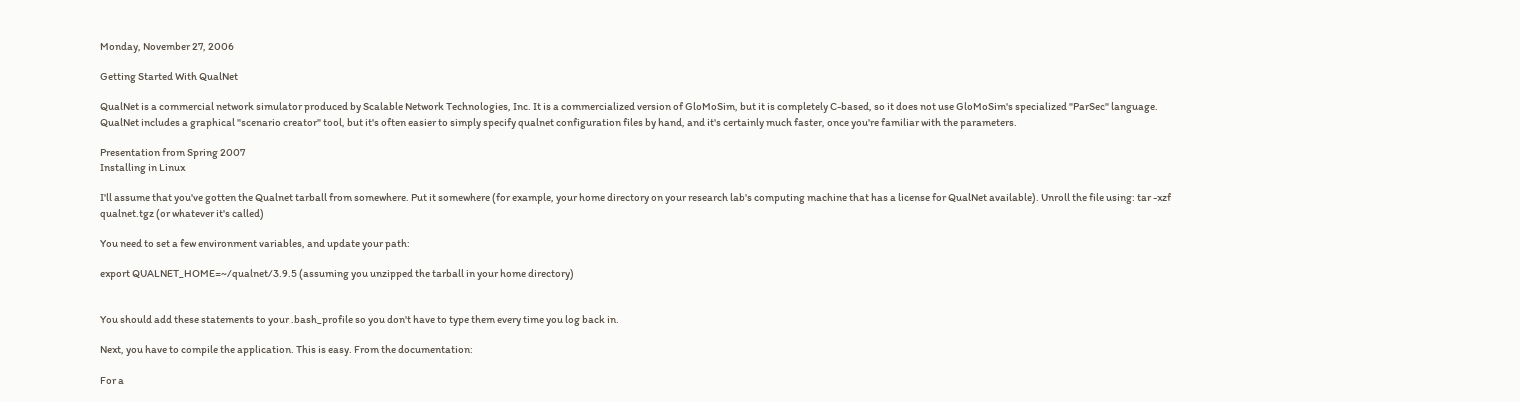Monday, November 27, 2006

Getting Started With QualNet

QualNet is a commercial network simulator produced by Scalable Network Technologies, Inc. It is a commercialized version of GloMoSim, but it is completely C-based, so it does not use GloMoSim's specialized "ParSec" language. QualNet includes a graphical "scenario creator" tool, but it's often easier to simply specify qualnet configuration files by hand, and it's certainly much faster, once you're familiar with the parameters.

Presentation from Spring 2007
Installing in Linux

I'll assume that you've gotten the Qualnet tarball from somewhere. Put it somewhere (for example, your home directory on your research lab's computing machine that has a license for QualNet available). Unroll the file using: tar -xzf qualnet.tgz (or whatever it's called)

You need to set a few environment variables, and update your path:

export QUALNET_HOME=~/qualnet/3.9.5 (assuming you unzipped the tarball in your home directory)


You should add these statements to your .bash_profile so you don't have to type them every time you log back in.

Next, you have to compile the application. This is easy. From the documentation:

For a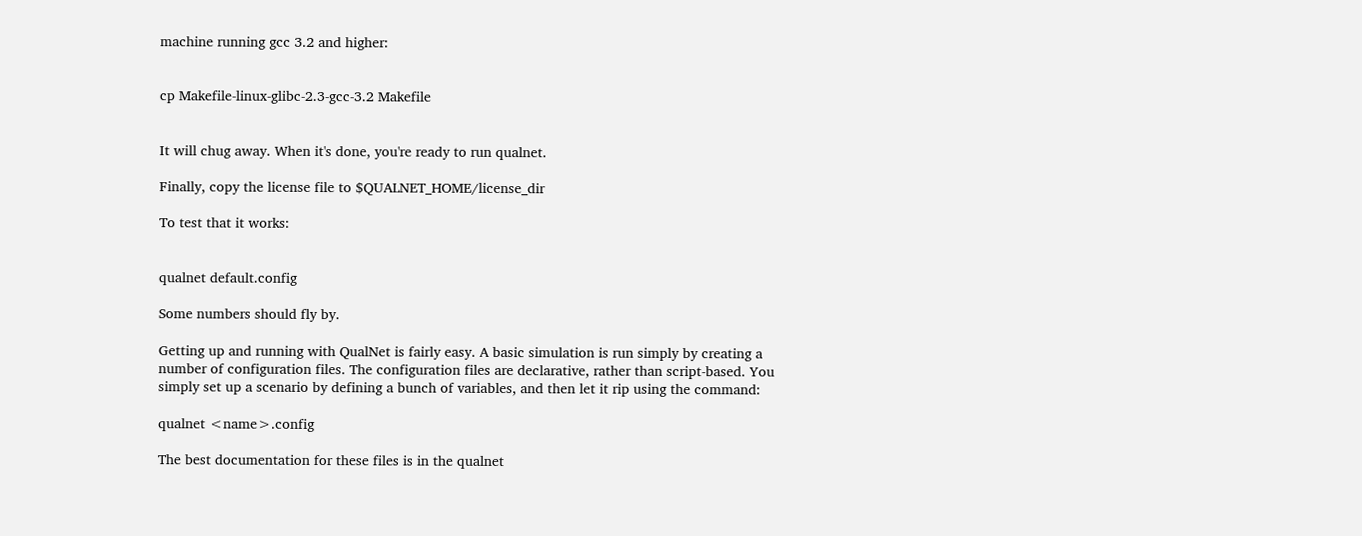machine running gcc 3.2 and higher:


cp Makefile-linux-glibc-2.3-gcc-3.2 Makefile


It will chug away. When it's done, you're ready to run qualnet.

Finally, copy the license file to $QUALNET_HOME/license_dir

To test that it works:


qualnet default.config

Some numbers should fly by.

Getting up and running with QualNet is fairly easy. A basic simulation is run simply by creating a number of configuration files. The configuration files are declarative, rather than script-based. You simply set up a scenario by defining a bunch of variables, and then let it rip using the command:

qualnet <name>.config

The best documentation for these files is in the qualnet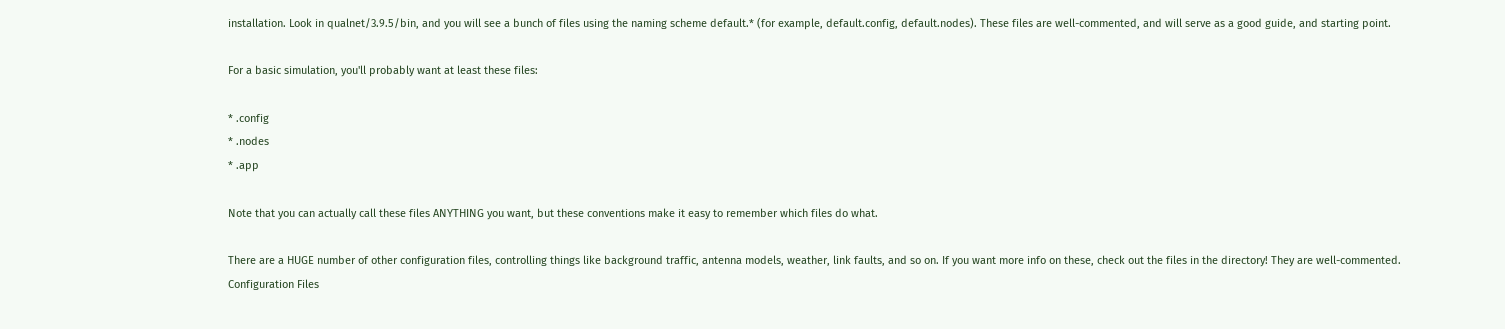installation. Look in qualnet/3.9.5/bin, and you will see a bunch of files using the naming scheme default.* (for example, default.config, default.nodes). These files are well-commented, and will serve as a good guide, and starting point.

For a basic simulation, you'll probably want at least these files:

* .config
* .nodes
* .app

Note that you can actually call these files ANYTHING you want, but these conventions make it easy to remember which files do what.

There are a HUGE number of other configuration files, controlling things like background traffic, antenna models, weather, link faults, and so on. If you want more info on these, check out the files in the directory! They are well-commented.
Configuration Files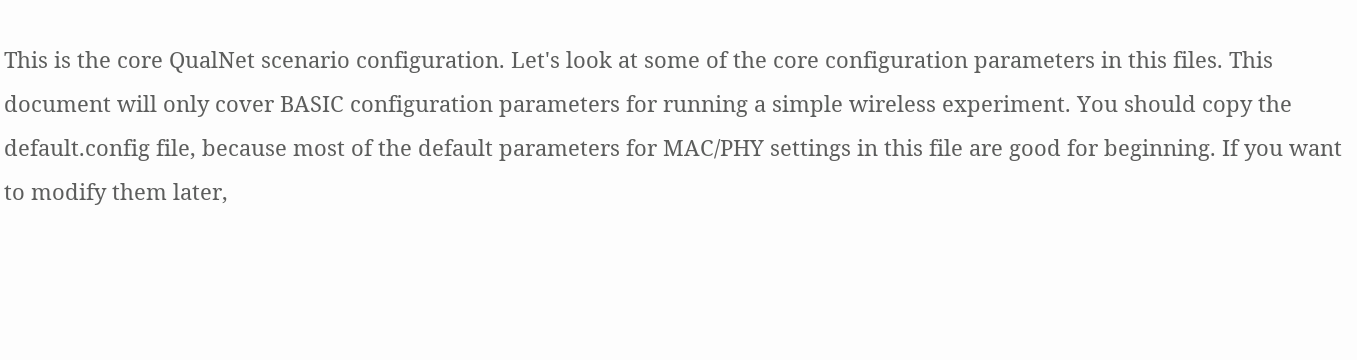This is the core QualNet scenario configuration. Let's look at some of the core configuration parameters in this files. This document will only cover BASIC configuration parameters for running a simple wireless experiment. You should copy the default.config file, because most of the default parameters for MAC/PHY settings in this file are good for beginning. If you want to modify them later,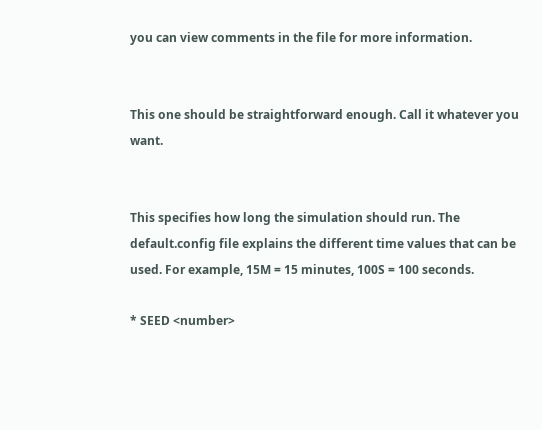you can view comments in the file for more information.


This one should be straightforward enough. Call it whatever you want.


This specifies how long the simulation should run. The default.config file explains the different time values that can be used. For example, 15M = 15 minutes, 100S = 100 seconds.

* SEED <number>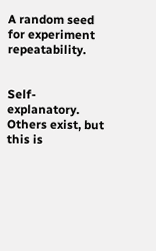A random seed for experiment repeatability.


Self-explanatory. Others exist, but this is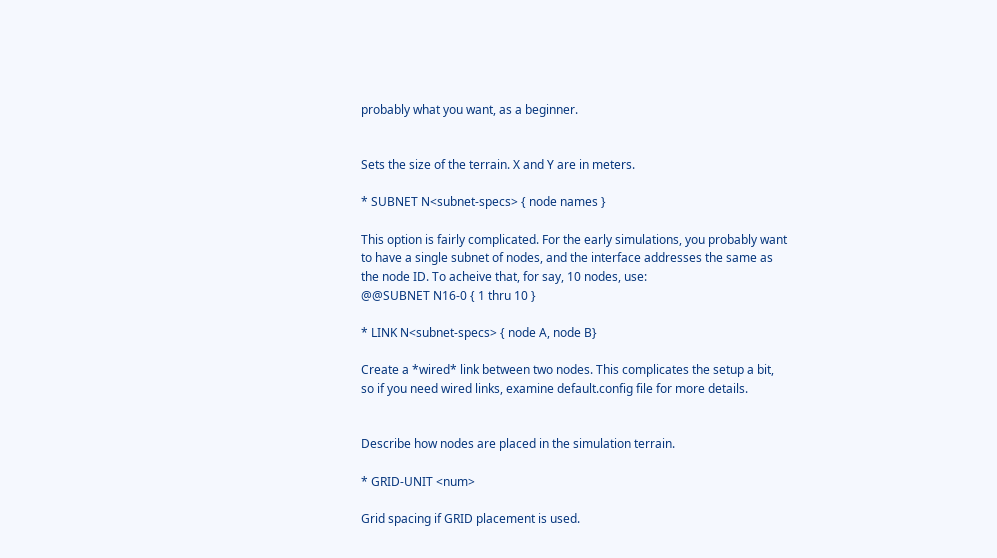probably what you want, as a beginner.


Sets the size of the terrain. X and Y are in meters.

* SUBNET N<subnet-specs> { node names }

This option is fairly complicated. For the early simulations, you probably want to have a single subnet of nodes, and the interface addresses the same as the node ID. To acheive that, for say, 10 nodes, use:
@@SUBNET N16-0 { 1 thru 10 }

* LINK N<subnet-specs> { node A, node B}

Create a *wired* link between two nodes. This complicates the setup a bit, so if you need wired links, examine default.config file for more details.


Describe how nodes are placed in the simulation terrain.

* GRID-UNIT <num>

Grid spacing if GRID placement is used.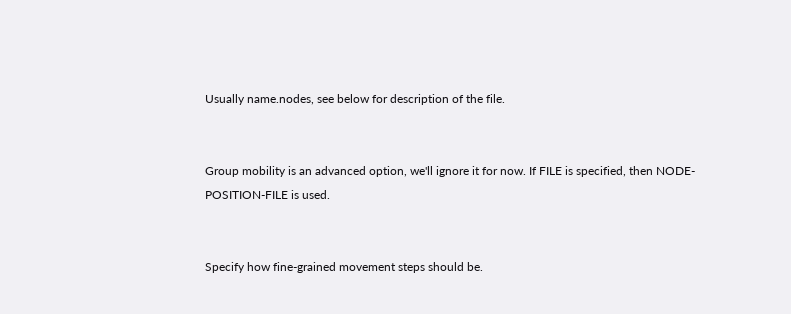Usually name.nodes, see below for description of the file.


Group mobility is an advanced option, we'll ignore it for now. If FILE is specified, then NODE-POSITION-FILE is used.


Specify how fine-grained movement steps should be.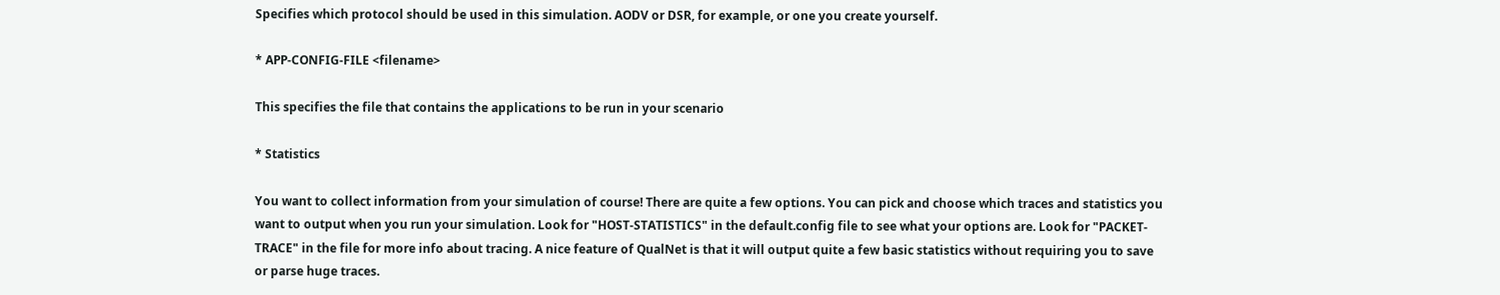Specifies which protocol should be used in this simulation. AODV or DSR, for example, or one you create yourself.

* APP-CONFIG-FILE <filename>

This specifies the file that contains the applications to be run in your scenario

* Statistics

You want to collect information from your simulation of course! There are quite a few options. You can pick and choose which traces and statistics you want to output when you run your simulation. Look for "HOST-STATISTICS" in the default.config file to see what your options are. Look for "PACKET-TRACE" in the file for more info about tracing. A nice feature of QualNet is that it will output quite a few basic statistics without requiring you to save or parse huge traces.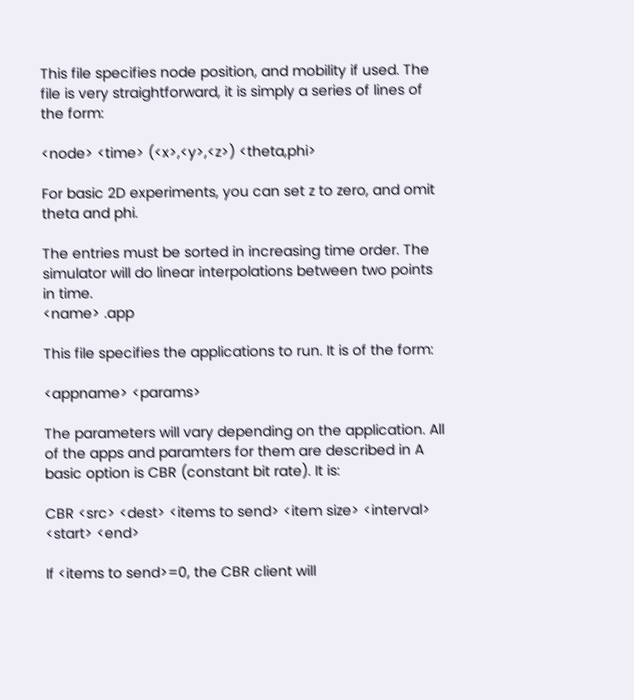This file specifies node position, and mobility if used. The file is very straightforward, it is simply a series of lines of the form:

<node> <time> (<x>,<y>,<z>) <theta,phi>

For basic 2D experiments, you can set z to zero, and omit theta and phi.

The entries must be sorted in increasing time order. The simulator will do linear interpolations between two points in time.
<name> .app

This file specifies the applications to run. It is of the form:

<appname> <params>

The parameters will vary depending on the application. All of the apps and paramters for them are described in A basic option is CBR (constant bit rate). It is:

CBR <src> <dest> <items to send> <item size> <interval> <start> <end>

If <items to send>=0, the CBR client will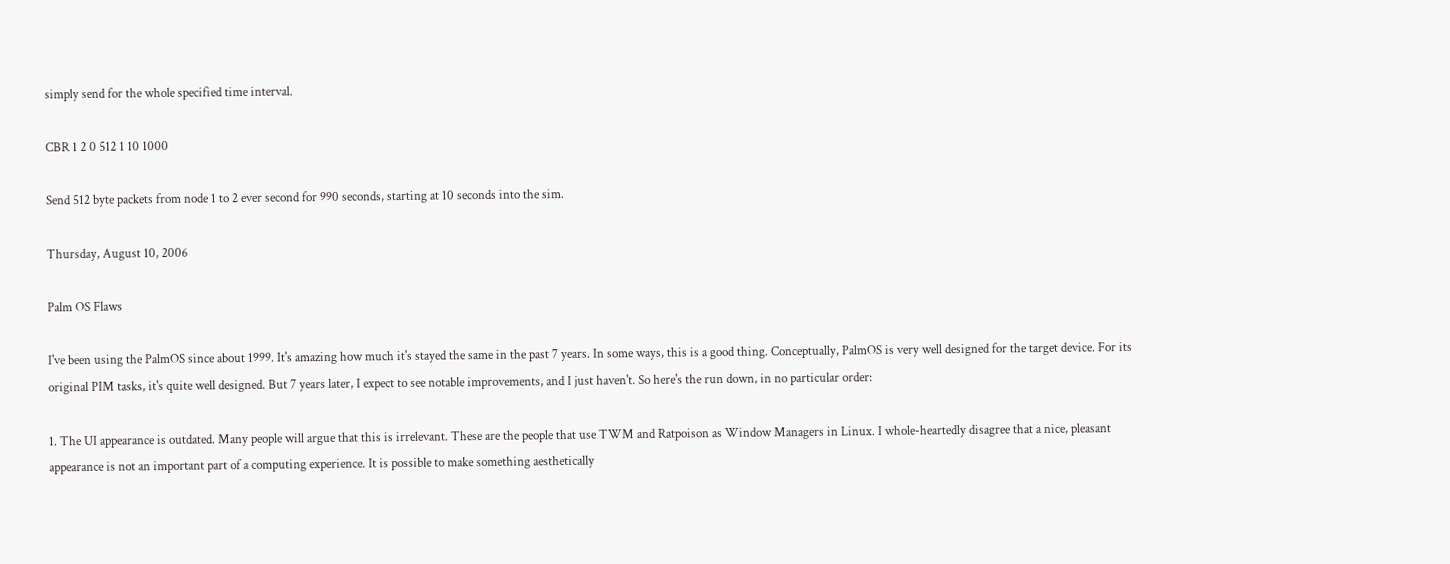simply send for the whole specified time interval.

CBR 1 2 0 512 1 10 1000

Send 512 byte packets from node 1 to 2 ever second for 990 seconds, starting at 10 seconds into the sim.

Thursday, August 10, 2006

Palm OS Flaws

I've been using the PalmOS since about 1999. It's amazing how much it's stayed the same in the past 7 years. In some ways, this is a good thing. Conceptually, PalmOS is very well designed for the target device. For its original PIM tasks, it's quite well designed. But 7 years later, I expect to see notable improvements, and I just haven't. So here's the run down, in no particular order:

1. The UI appearance is outdated. Many people will argue that this is irrelevant. These are the people that use TWM and Ratpoison as Window Managers in Linux. I whole-heartedly disagree that a nice, pleasant appearance is not an important part of a computing experience. It is possible to make something aesthetically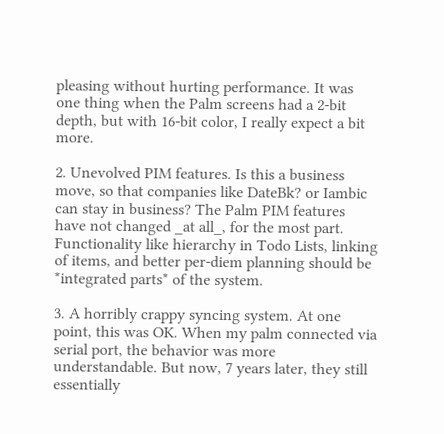pleasing without hurting performance. It was one thing when the Palm screens had a 2-bit depth, but with 16-bit color, I really expect a bit more.

2. Unevolved PIM features. Is this a business move, so that companies like DateBk? or Iambic can stay in business? The Palm PIM features have not changed _at all_, for the most part. Functionality like hierarchy in Todo Lists, linking of items, and better per-diem planning should be *integrated parts* of the system.

3. A horribly crappy syncing system. At one point, this was OK. When my palm connected via serial port, the behavior was more understandable. But now, 7 years later, they still essentially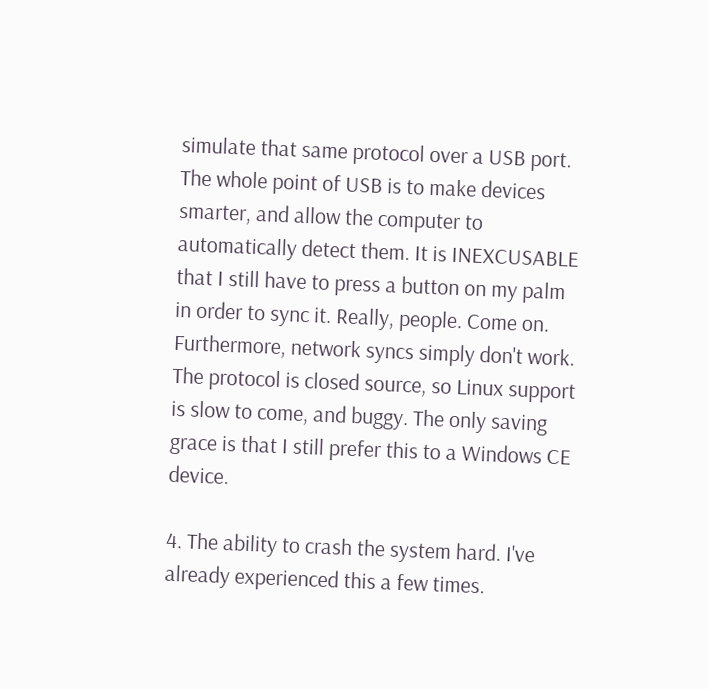simulate that same protocol over a USB port. The whole point of USB is to make devices smarter, and allow the computer to automatically detect them. It is INEXCUSABLE that I still have to press a button on my palm in order to sync it. Really, people. Come on. Furthermore, network syncs simply don't work. The protocol is closed source, so Linux support is slow to come, and buggy. The only saving grace is that I still prefer this to a Windows CE device.

4. The ability to crash the system hard. I've already experienced this a few times.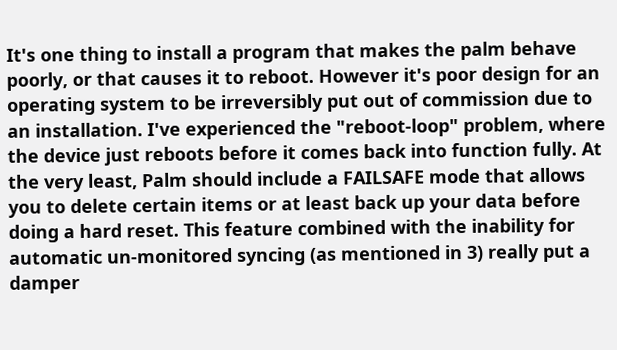It's one thing to install a program that makes the palm behave poorly, or that causes it to reboot. However it's poor design for an operating system to be irreversibly put out of commission due to an installation. I've experienced the "reboot-loop" problem, where the device just reboots before it comes back into function fully. At the very least, Palm should include a FAILSAFE mode that allows you to delete certain items or at least back up your data before doing a hard reset. This feature combined with the inability for automatic un-monitored syncing (as mentioned in 3) really put a damper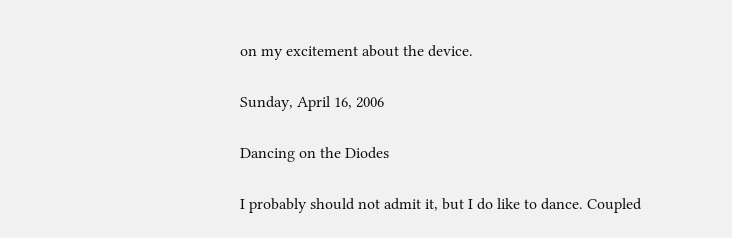on my excitement about the device.

Sunday, April 16, 2006

Dancing on the Diodes

I probably should not admit it, but I do like to dance. Coupled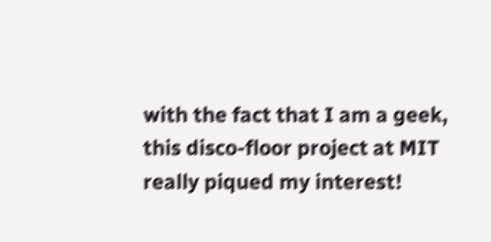with the fact that I am a geek, this disco-floor project at MIT really piqued my interest!